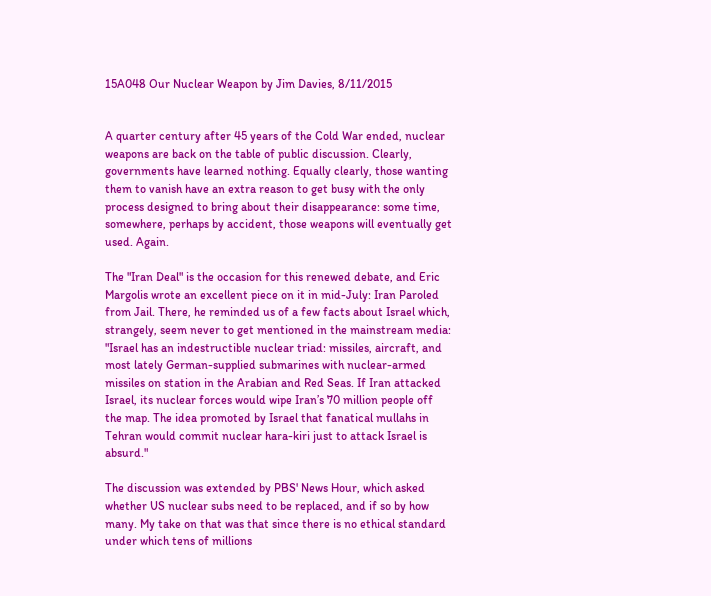15A048 Our Nuclear Weapon by Jim Davies, 8/11/2015


A quarter century after 45 years of the Cold War ended, nuclear weapons are back on the table of public discussion. Clearly, governments have learned nothing. Equally clearly, those wanting them to vanish have an extra reason to get busy with the only process designed to bring about their disappearance: some time, somewhere, perhaps by accident, those weapons will eventually get used. Again.

The "Iran Deal" is the occasion for this renewed debate, and Eric Margolis wrote an excellent piece on it in mid-July: Iran Paroled from Jail. There, he reminded us of a few facts about Israel which, strangely, seem never to get mentioned in the mainstream media: "Israel has an indestructible nuclear triad: missiles, aircraft, and most lately German-supplied submarines with nuclear-armed missiles on station in the Arabian and Red Seas. If Iran attacked Israel, its nuclear forces would wipe Iran’s 70 million people off the map. The idea promoted by Israel that fanatical mullahs in Tehran would commit nuclear hara-kiri just to attack Israel is absurd."

The discussion was extended by PBS' News Hour, which asked whether US nuclear subs need to be replaced, and if so by how many. My take on that was that since there is no ethical standard under which tens of millions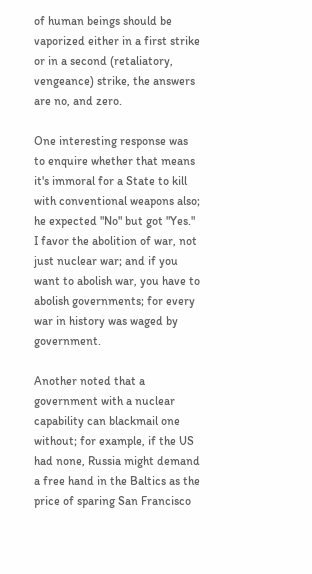of human beings should be vaporized either in a first strike or in a second (retaliatory, vengeance) strike, the answers are no, and zero.

One interesting response was to enquire whether that means it's immoral for a State to kill with conventional weapons also; he expected "No" but got "Yes." I favor the abolition of war, not just nuclear war; and if you want to abolish war, you have to abolish governments; for every war in history was waged by government.

Another noted that a government with a nuclear capability can blackmail one without; for example, if the US had none, Russia might demand a free hand in the Baltics as the price of sparing San Francisco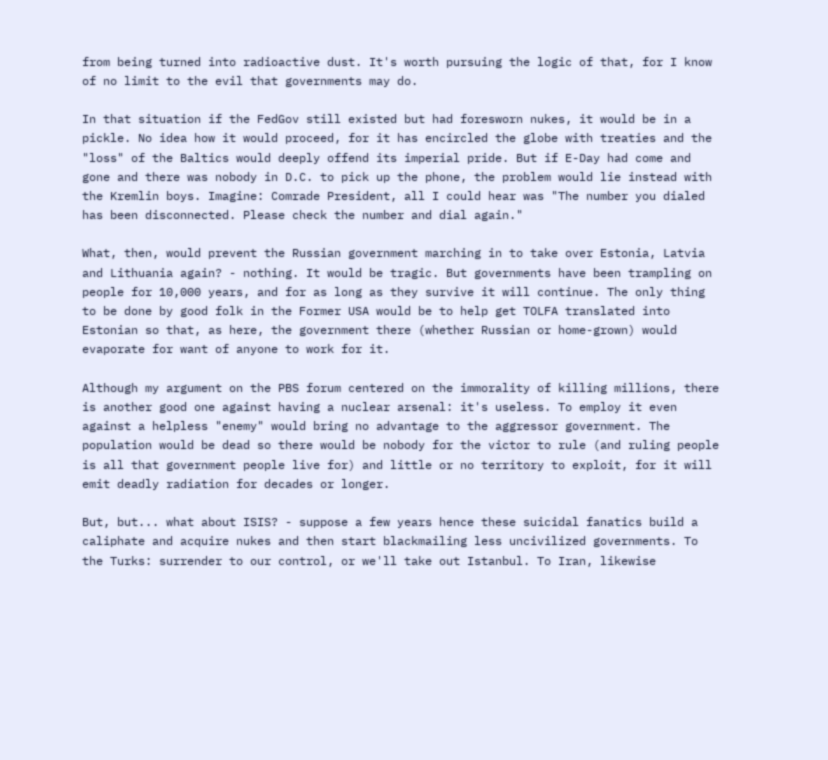from being turned into radioactive dust. It's worth pursuing the logic of that, for I know of no limit to the evil that governments may do.

In that situation if the FedGov still existed but had foresworn nukes, it would be in a pickle. No idea how it would proceed, for it has encircled the globe with treaties and the "loss" of the Baltics would deeply offend its imperial pride. But if E-Day had come and gone and there was nobody in D.C. to pick up the phone, the problem would lie instead with the Kremlin boys. Imagine: Comrade President, all I could hear was "The number you dialed has been disconnected. Please check the number and dial again."

What, then, would prevent the Russian government marching in to take over Estonia, Latvia and Lithuania again? - nothing. It would be tragic. But governments have been trampling on people for 10,000 years, and for as long as they survive it will continue. The only thing to be done by good folk in the Former USA would be to help get TOLFA translated into Estonian so that, as here, the government there (whether Russian or home-grown) would evaporate for want of anyone to work for it.

Although my argument on the PBS forum centered on the immorality of killing millions, there is another good one against having a nuclear arsenal: it's useless. To employ it even against a helpless "enemy" would bring no advantage to the aggressor government. The population would be dead so there would be nobody for the victor to rule (and ruling people is all that government people live for) and little or no territory to exploit, for it will emit deadly radiation for decades or longer.

But, but... what about ISIS? - suppose a few years hence these suicidal fanatics build a caliphate and acquire nukes and then start blackmailing less uncivilized governments. To the Turks: surrender to our control, or we'll take out Istanbul. To Iran, likewise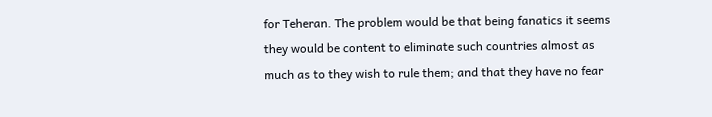for Teheran. The problem would be that being fanatics it seems they would be content to eliminate such countries almost as much as to they wish to rule them; and that they have no fear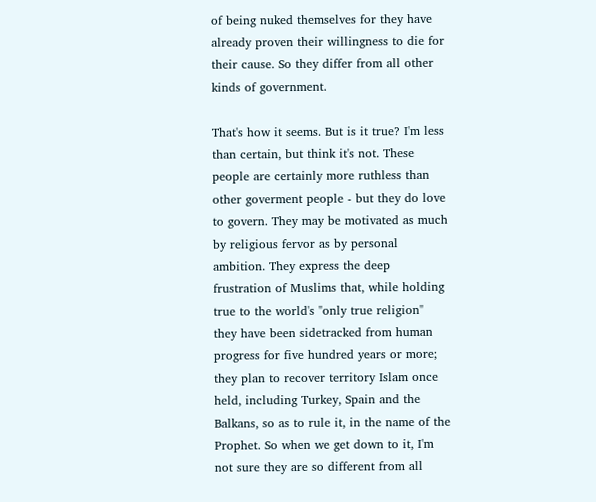of being nuked themselves for they have already proven their willingness to die for their cause. So they differ from all other kinds of government.

That's how it seems. But is it true? I'm less than certain, but think it's not. These people are certainly more ruthless than other goverment people - but they do love to govern. They may be motivated as much by religious fervor as by personal ambition. They express the deep frustration of Muslims that, while holding true to the world's "only true religion" they have been sidetracked from human progress for five hundred years or more; they plan to recover territory Islam once held, including Turkey, Spain and the Balkans, so as to rule it, in the name of the Prophet. So when we get down to it, I'm not sure they are so different from all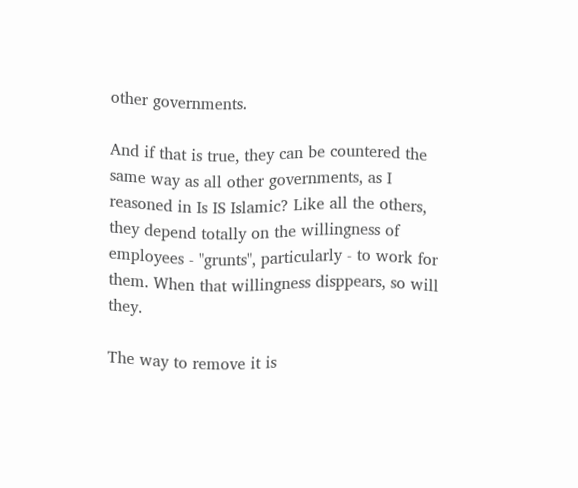other governments.

And if that is true, they can be countered the same way as all other governments, as I reasoned in Is IS Islamic? Like all the others, they depend totally on the willingness of employees - "grunts", particularly - to work for them. When that willingness disppears, so will they.

The way to remove it is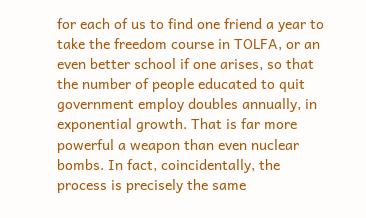for each of us to find one friend a year to take the freedom course in TOLFA, or an even better school if one arises, so that the number of people educated to quit government employ doubles annually, in exponential growth. That is far more powerful a weapon than even nuclear bombs. In fact, coincidentally, the process is precisely the same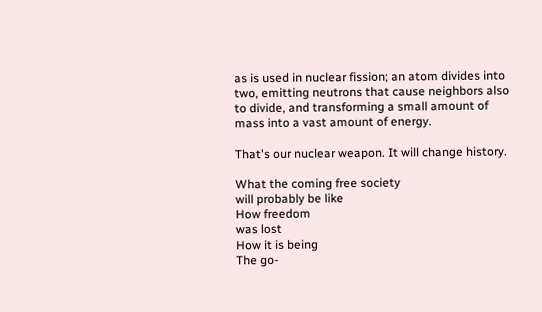as is used in nuclear fission; an atom divides into two, emitting neutrons that cause neighbors also to divide, and transforming a small amount of mass into a vast amount of energy.

That's our nuclear weapon. It will change history.

What the coming free society
will probably be like
How freedom
was lost
How it is being
The go-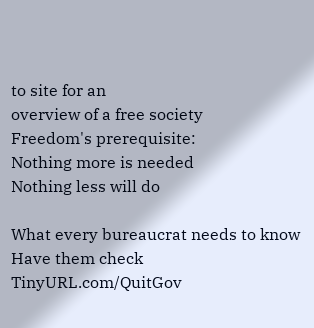to site for an
overview of a free society
Freedom's prerequisite:
Nothing more is needed
Nothing less will do

What every bureaucrat needs to know
Have them check TinyURL.com/QuitGov